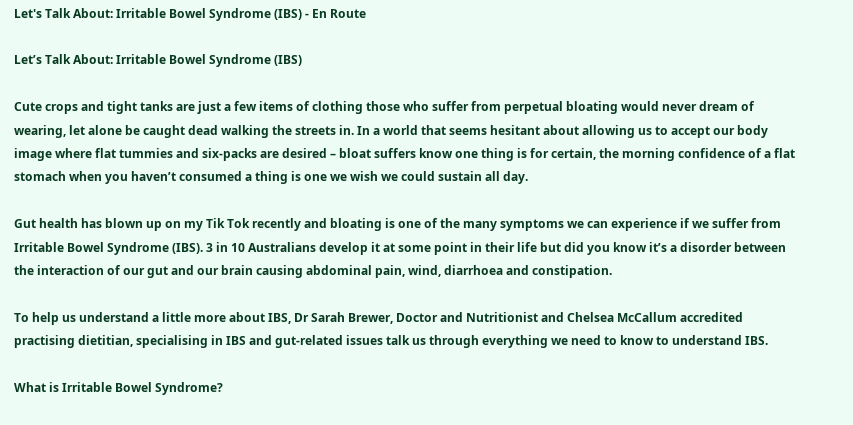Let's Talk About: Irritable Bowel Syndrome (IBS) - En Route

Let’s Talk About: Irritable Bowel Syndrome (IBS)

Cute crops and tight tanks are just a few items of clothing those who suffer from perpetual bloating would never dream of wearing, let alone be caught dead walking the streets in. In a world that seems hesitant about allowing us to accept our body image where flat tummies and six-packs are desired – bloat suffers know one thing is for certain, the morning confidence of a flat stomach when you haven’t consumed a thing is one we wish we could sustain all day.

Gut health has blown up on my Tik Tok recently and bloating is one of the many symptoms we can experience if we suffer from Irritable Bowel Syndrome (IBS). 3 in 10 Australians develop it at some point in their life but did you know it’s a disorder between the interaction of our gut and our brain causing abdominal pain, wind, diarrhoea and constipation.

To help us understand a little more about IBS, Dr Sarah Brewer, Doctor and Nutritionist and Chelsea McCallum accredited practising dietitian, specialising in IBS and gut-related issues talk us through everything we need to know to understand IBS.

What is Irritable Bowel Syndrome?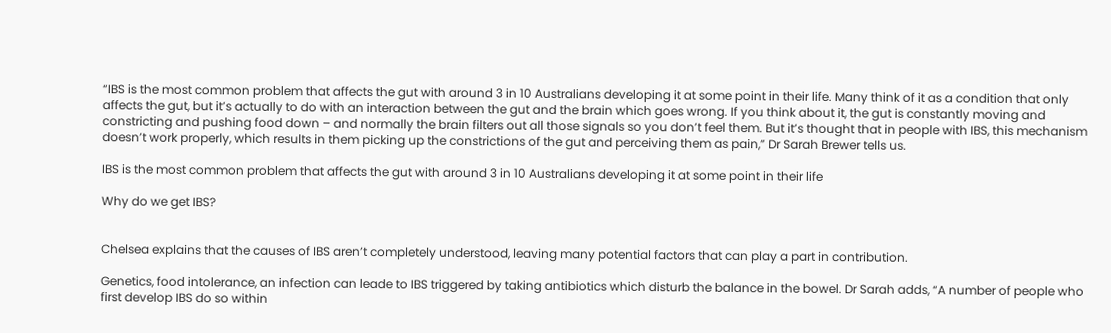“IBS is the most common problem that affects the gut with around 3 in 10 Australians developing it at some point in their life. Many think of it as a condition that only affects the gut, but it’s actually to do with an interaction between the gut and the brain which goes wrong. If you think about it, the gut is constantly moving and constricting and pushing food down – and normally the brain filters out all those signals so you don’t feel them. But it’s thought that in people with IBS, this mechanism doesn’t work properly, which results in them picking up the constrictions of the gut and perceiving them as pain,” Dr Sarah Brewer tells us.

IBS is the most common problem that affects the gut with around 3 in 10 Australians developing it at some point in their life

Why do we get IBS?


Chelsea explains that the causes of IBS aren’t completely understood, leaving many potential factors that can play a part in contribution.

Genetics, food intolerance, an infection can leade to IBS triggered by taking antibiotics which disturb the balance in the bowel. Dr Sarah adds, “A number of people who first develop IBS do so within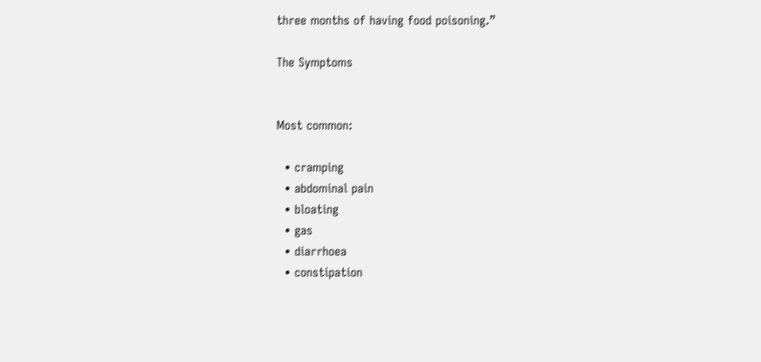three months of having food poisoning.”

The Symptoms


Most common:

  • cramping
  • abdominal pain
  • bloating
  • gas
  • diarrhoea
  • constipation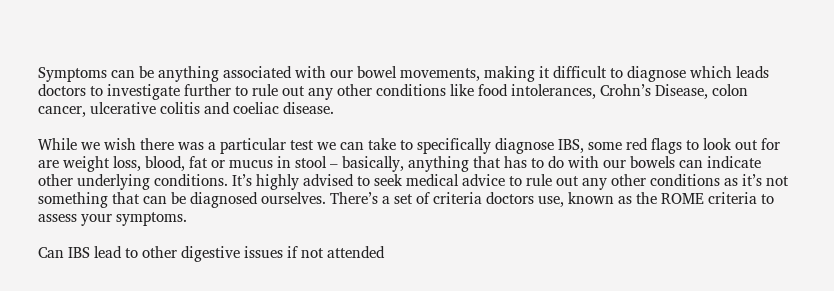Symptoms can be anything associated with our bowel movements, making it difficult to diagnose which leads doctors to investigate further to rule out any other conditions like food intolerances, Crohn’s Disease, colon cancer, ulcerative colitis and coeliac disease.

While we wish there was a particular test we can take to specifically diagnose IBS, some red flags to look out for are weight loss, blood, fat or mucus in stool – basically, anything that has to do with our bowels can indicate other underlying conditions. It’s highly advised to seek medical advice to rule out any other conditions as it’s not something that can be diagnosed ourselves. There’s a set of criteria doctors use, known as the ROME criteria to assess your symptoms.

Can IBS lead to other digestive issues if not attended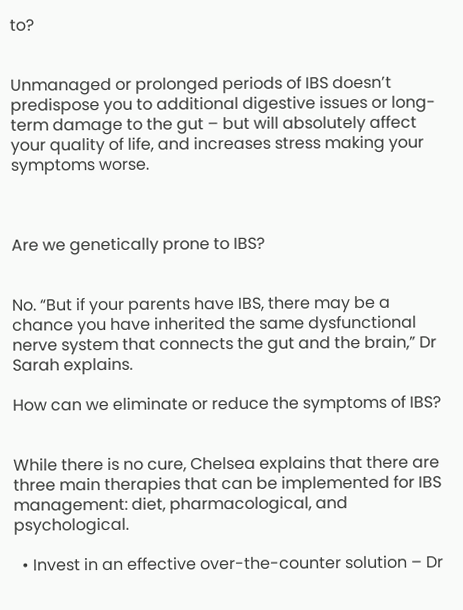to?


Unmanaged or prolonged periods of IBS doesn’t predispose you to additional digestive issues or long-term damage to the gut – but will absolutely affect your quality of life, and increases stress making your symptoms worse.



Are we genetically prone to IBS?


No. “But if your parents have IBS, there may be a chance you have inherited the same dysfunctional nerve system that connects the gut and the brain,” Dr Sarah explains.

How can we eliminate or reduce the symptoms of IBS?


While there is no cure, Chelsea explains that there are three main therapies that can be implemented for IBS management: diet, pharmacological, and psychological.

  • Invest in an effective over-the-counter solution – Dr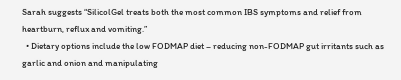Sarah suggests “SilicolGel treats both the most common IBS symptoms and relief from heartburn, reflux and vomiting.”
  • Dietary options include the low FODMAP diet – reducing non-FODMAP gut irritants such as garlic and onion and manipulating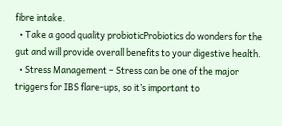fibre intake.
  • Take a good quality probioticProbiotics do wonders for the gut and will provide overall benefits to your digestive health.
  • Stress Management – Stress can be one of the major triggers for IBS flare-ups, so it’s important to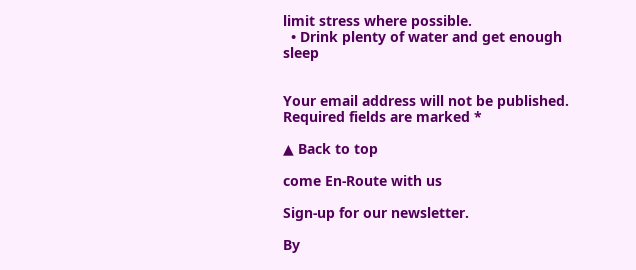limit stress where possible.
  • Drink plenty of water and get enough sleep


Your email address will not be published. Required fields are marked *

▲ Back to top

come En-Route with us

Sign-up for our newsletter.

By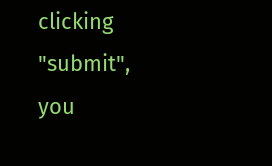clicking "submit", you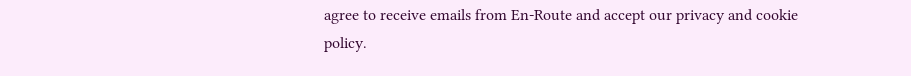agree to receive emails from En-Route and accept our privacy and cookie policy.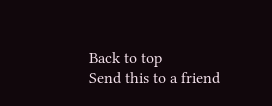Back to top
Send this to a friend